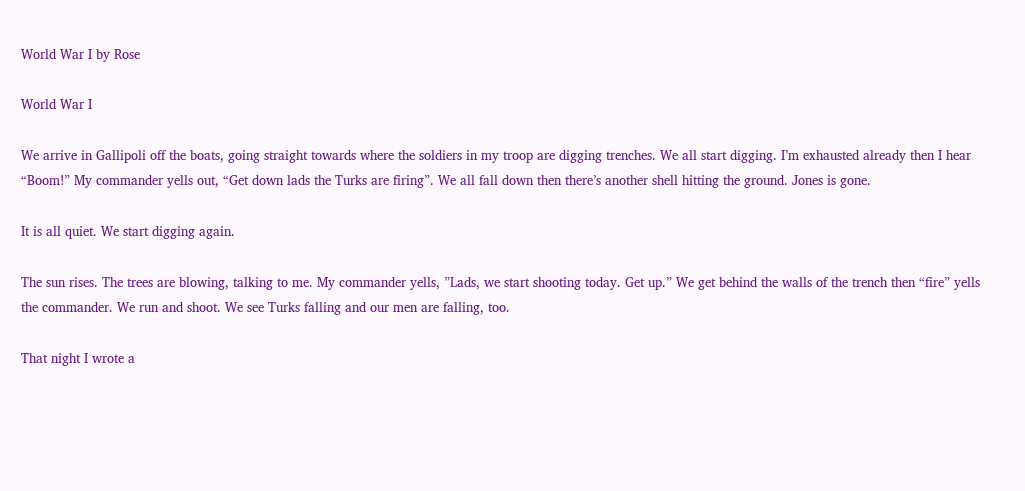World War I by Rose

World War I

We arrive in Gallipoli off the boats, going straight towards where the soldiers in my troop are digging trenches. We all start digging. I’m exhausted already then I hear “Boom!” My commander yells out, “Get down lads the Turks are firing”. We all fall down then there’s another shell hitting the ground. Jones is gone.

It is all quiet. We start digging again.

The sun rises. The trees are blowing, talking to me. My commander yells, ”Lads, we start shooting today. Get up.” We get behind the walls of the trench then “fire” yells the commander. We run and shoot. We see Turks falling and our men are falling, too.

That night I wrote a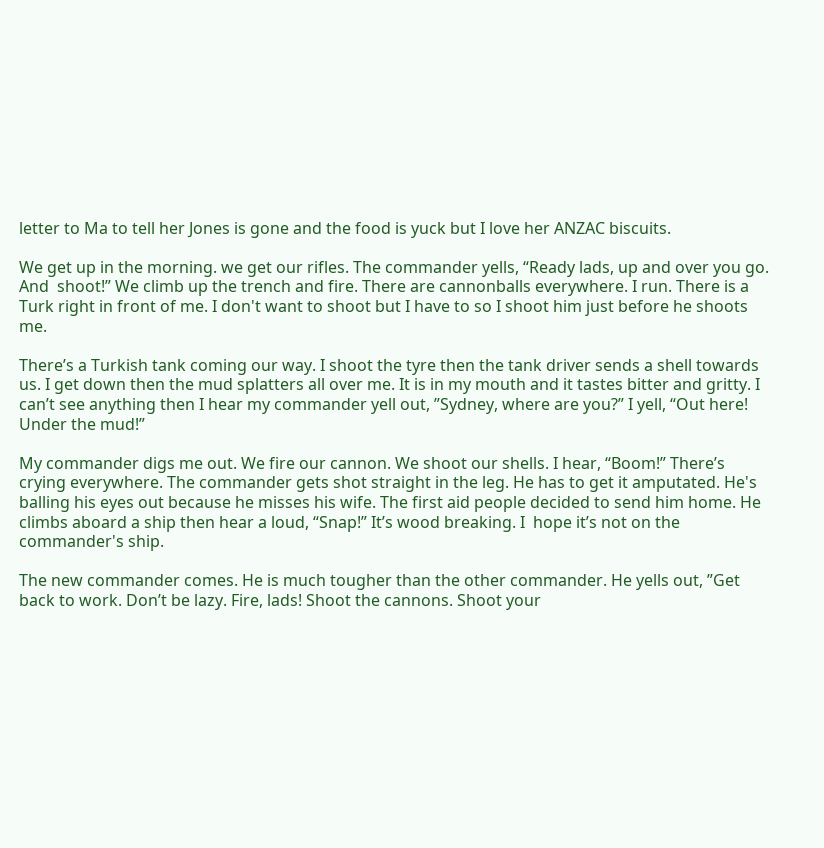letter to Ma to tell her Jones is gone and the food is yuck but I love her ANZAC biscuits.

We get up in the morning. we get our rifles. The commander yells, “Ready lads, up and over you go. And  shoot!” We climb up the trench and fire. There are cannonballs everywhere. I run. There is a Turk right in front of me. I don't want to shoot but I have to so I shoot him just before he shoots me.

There’s a Turkish tank coming our way. I shoot the tyre then the tank driver sends a shell towards us. I get down then the mud splatters all over me. It is in my mouth and it tastes bitter and gritty. I can’t see anything then I hear my commander yell out, ”Sydney, where are you?” I yell, “Out here! Under the mud!”

My commander digs me out. We fire our cannon. We shoot our shells. I hear, “Boom!” There’s crying everywhere. The commander gets shot straight in the leg. He has to get it amputated. He's balling his eyes out because he misses his wife. The first aid people decided to send him home. He climbs aboard a ship then hear a loud, “Snap!” It’s wood breaking. I  hope it’s not on the commander's ship.

The new commander comes. He is much tougher than the other commander. He yells out, ”Get back to work. Don’t be lazy. Fire, lads! Shoot the cannons. Shoot your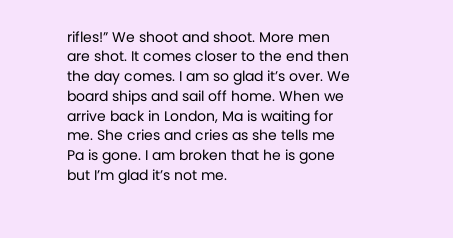rifles!” We shoot and shoot. More men are shot. It comes closer to the end then the day comes. I am so glad it’s over. We board ships and sail off home. When we arrive back in London, Ma is waiting for me. She cries and cries as she tells me Pa is gone. I am broken that he is gone but I’m glad it’s not me.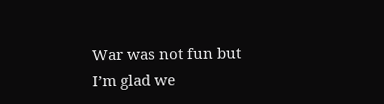War was not fun but I’m glad we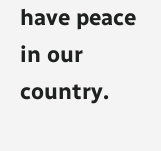have peace in our country.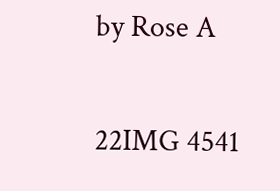by Rose A

22IMG 4541